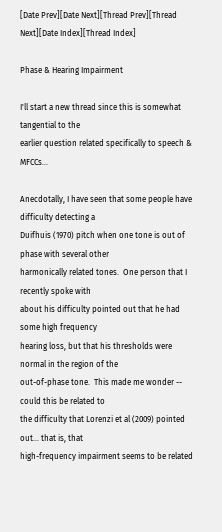[Date Prev][Date Next][Thread Prev][Thread Next][Date Index][Thread Index]

Phase & Hearing Impairment

I'll start a new thread since this is somewhat tangential to the
earlier question related specifically to speech & MFCCs...

Anecdotally, I have seen that some people have difficulty detecting a
Duifhuis (1970) pitch when one tone is out of phase with several other
harmonically related tones.  One person that I recently spoke with
about his difficulty pointed out that he had some high frequency
hearing loss, but that his thresholds were normal in the region of the
out-of-phase tone.  This made me wonder -- could this be related to
the difficulty that Lorenzi et al (2009) pointed out... that is, that
high-frequency impairment seems to be related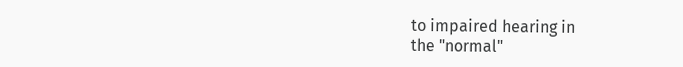to impaired hearing in
the "normal"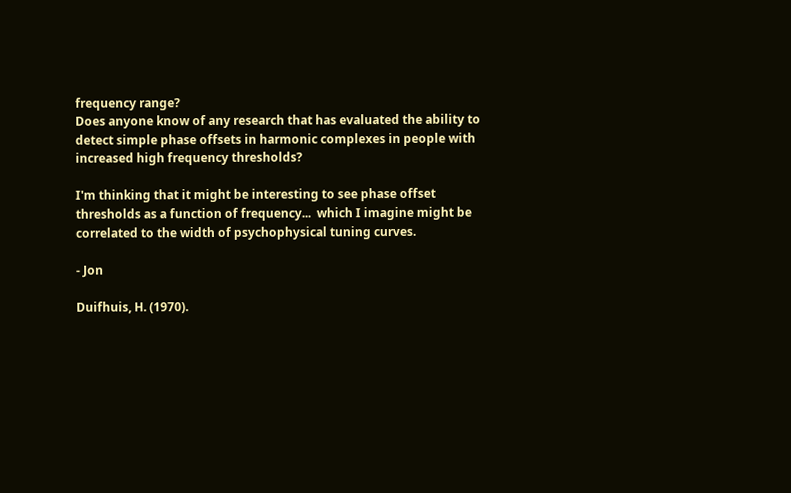frequency range?
Does anyone know of any research that has evaluated the ability to
detect simple phase offsets in harmonic complexes in people with
increased high frequency thresholds?

I'm thinking that it might be interesting to see phase offset
thresholds as a function of frequency...  which I imagine might be
correlated to the width of psychophysical tuning curves.

- Jon

Duifhuis, H. (1970).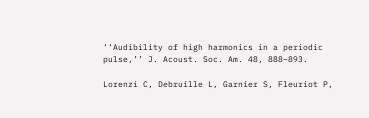‘‘Audibility of high harmonics in a periodic
pulse,’’ J. Acoust. Soc. Am. 48, 888–893.

Lorenzi C, Debruille L, Garnier S, Fleuriot P,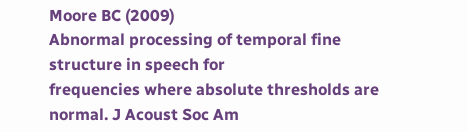Moore BC (2009)
Abnormal processing of temporal fine structure in speech for
frequencies where absolute thresholds are normal. J Acoust Soc Am